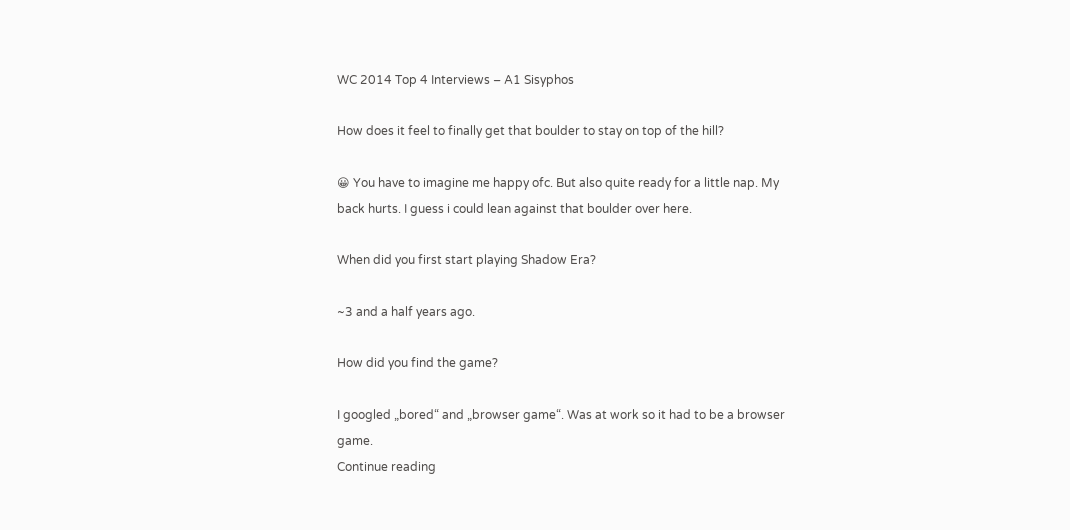WC 2014 Top 4 Interviews – A1 Sisyphos

How does it feel to finally get that boulder to stay on top of the hill?

😀 You have to imagine me happy ofc. But also quite ready for a little nap. My back hurts. I guess i could lean against that boulder over here.

When did you first start playing Shadow Era?

~3 and a half years ago.

How did you find the game?

I googled „bored“ and „browser game“. Was at work so it had to be a browser game.
Continue reading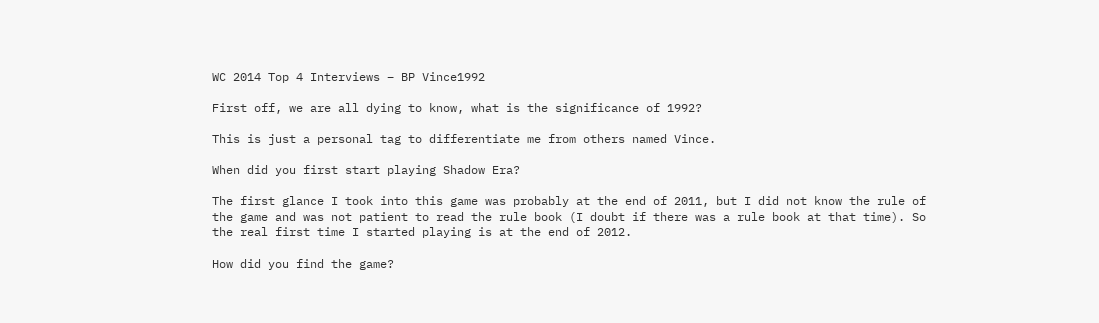WC 2014 Top 4 Interviews – BP Vince1992

First off, we are all dying to know, what is the significance of 1992?

This is just a personal tag to differentiate me from others named Vince.

When did you first start playing Shadow Era?

The first glance I took into this game was probably at the end of 2011, but I did not know the rule of the game and was not patient to read the rule book (I doubt if there was a rule book at that time). So the real first time I started playing is at the end of 2012.

How did you find the game?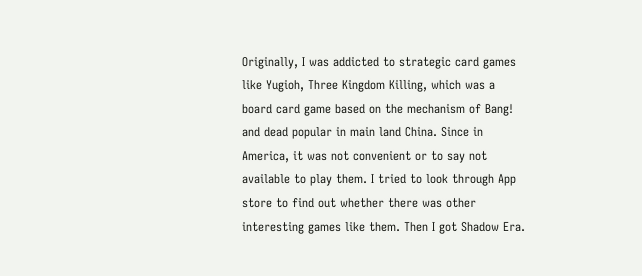Originally, I was addicted to strategic card games like Yugioh, Three Kingdom Killing, which was a board card game based on the mechanism of Bang! and dead popular in main land China. Since in America, it was not convenient or to say not available to play them. I tried to look through App store to find out whether there was other interesting games like them. Then I got Shadow Era.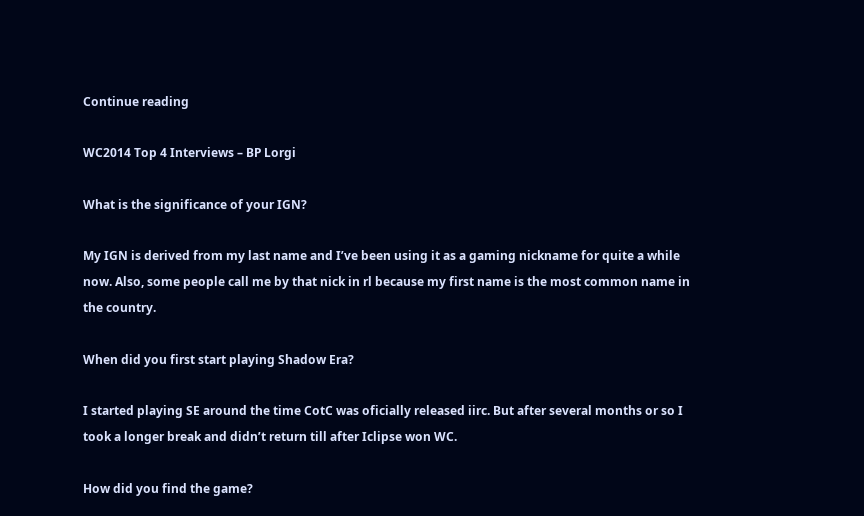Continue reading

WC2014 Top 4 Interviews – BP Lorgi

What is the significance of your IGN?

My IGN is derived from my last name and I’ve been using it as a gaming nickname for quite a while now. Also, some people call me by that nick in rl because my first name is the most common name in the country.

When did you first start playing Shadow Era?

I started playing SE around the time CotC was oficially released iirc. But after several months or so I took a longer break and didn’t return till after Iclipse won WC.

How did you find the game?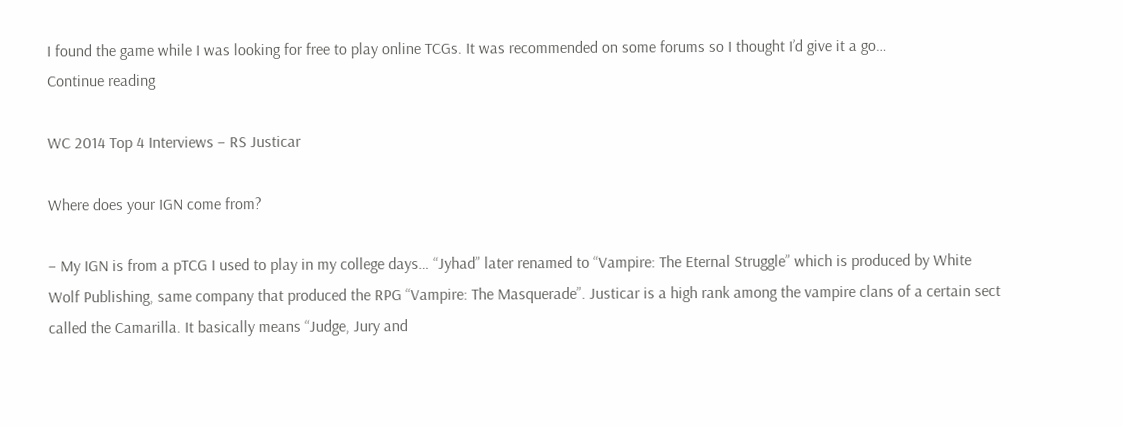I found the game while I was looking for free to play online TCGs. It was recommended on some forums so I thought I’d give it a go…
Continue reading

WC 2014 Top 4 Interviews – RS Justicar

Where does your IGN come from?

– My IGN is from a pTCG I used to play in my college days… “Jyhad” later renamed to “Vampire: The Eternal Struggle” which is produced by White Wolf Publishing, same company that produced the RPG “Vampire: The Masquerade”. Justicar is a high rank among the vampire clans of a certain sect called the Camarilla. It basically means “Judge, Jury and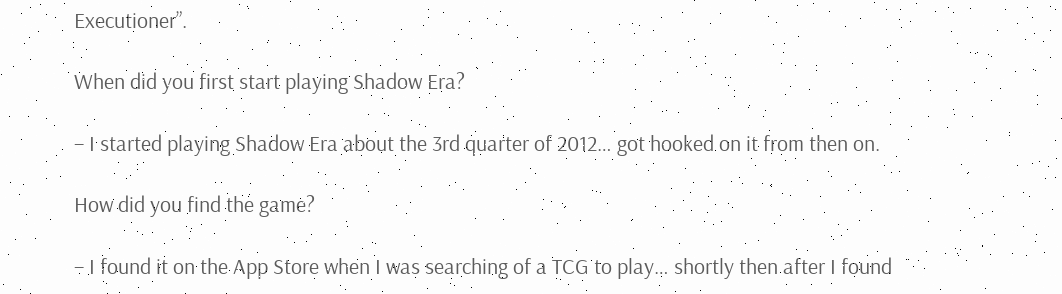Executioner”.

When did you first start playing Shadow Era?

– I started playing Shadow Era about the 3rd quarter of 2012… got hooked on it from then on.

How did you find the game?

– I found it on the App Store when I was searching of a TCG to play… shortly then after I found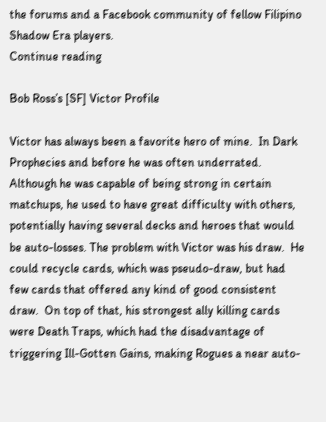the forums and a Facebook community of fellow Filipino Shadow Era players.
Continue reading

Bob Ross’s [SF] Victor Profile

Victor has always been a favorite hero of mine.  In Dark Prophecies and before he was often underrated.  Although he was capable of being strong in certain matchups, he used to have great difficulty with others, potentially having several decks and heroes that would be auto-losses. The problem with Victor was his draw.  He could recycle cards, which was pseudo-draw, but had few cards that offered any kind of good consistent draw.  On top of that, his strongest ally killing cards were Death Traps, which had the disadvantage of triggering Ill-Gotten Gains, making Rogues a near auto-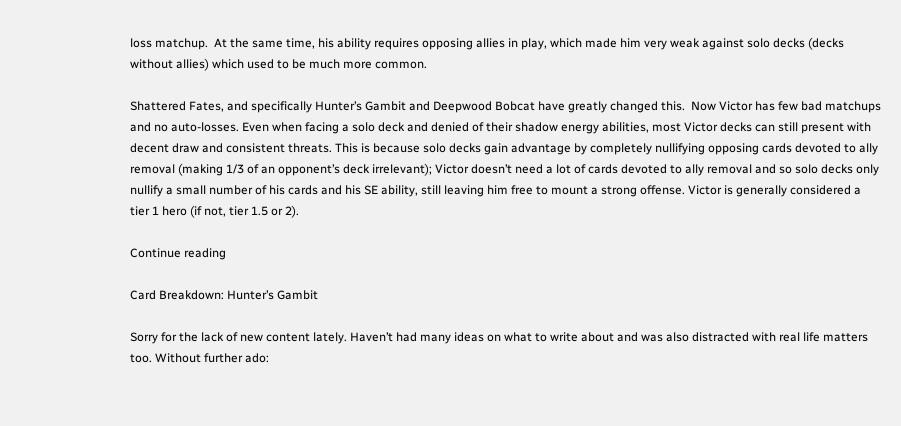loss matchup.  At the same time, his ability requires opposing allies in play, which made him very weak against solo decks (decks without allies) which used to be much more common.

Shattered Fates, and specifically Hunter’s Gambit and Deepwood Bobcat have greatly changed this.  Now Victor has few bad matchups and no auto-losses. Even when facing a solo deck and denied of their shadow energy abilities, most Victor decks can still present with decent draw and consistent threats. This is because solo decks gain advantage by completely nullifying opposing cards devoted to ally removal (making 1/3 of an opponent’s deck irrelevant); Victor doesn’t need a lot of cards devoted to ally removal and so solo decks only nullify a small number of his cards and his SE ability, still leaving him free to mount a strong offense. Victor is generally considered a tier 1 hero (if not, tier 1.5 or 2).

Continue reading

Card Breakdown: Hunter’s Gambit

Sorry for the lack of new content lately. Haven’t had many ideas on what to write about and was also distracted with real life matters too. Without further ado: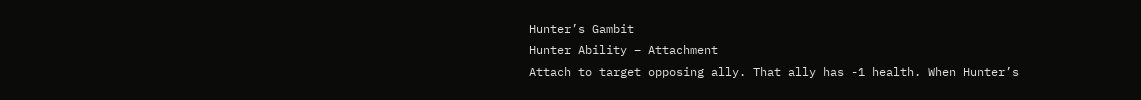Hunter’s Gambit
Hunter Ability – Attachment
Attach to target opposing ally. That ally has -1 health. When Hunter’s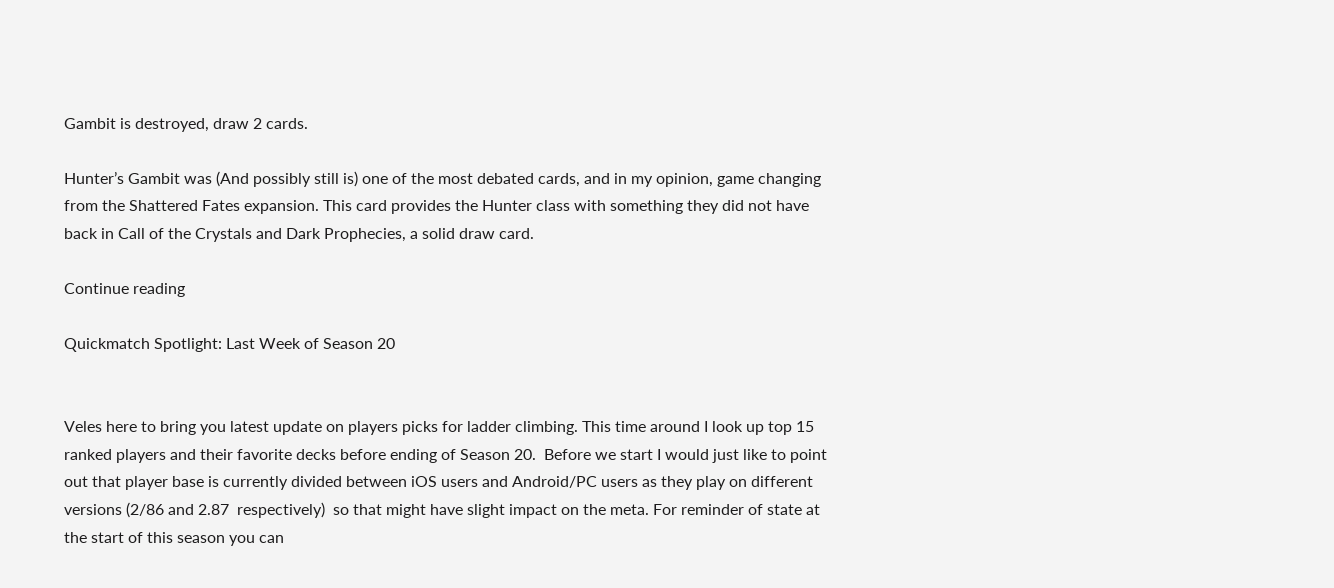Gambit is destroyed, draw 2 cards.

Hunter’s Gambit was (And possibly still is) one of the most debated cards, and in my opinion, game changing from the Shattered Fates expansion. This card provides the Hunter class with something they did not have back in Call of the Crystals and Dark Prophecies, a solid draw card.

Continue reading

Quickmatch Spotlight: Last Week of Season 20


Veles here to bring you latest update on players picks for ladder climbing. This time around I look up top 15 ranked players and their favorite decks before ending of Season 20.  Before we start I would just like to point out that player base is currently divided between iOS users and Android/PC users as they play on different versions (2/86 and 2.87  respectively)  so that might have slight impact on the meta. For reminder of state at the start of this season you can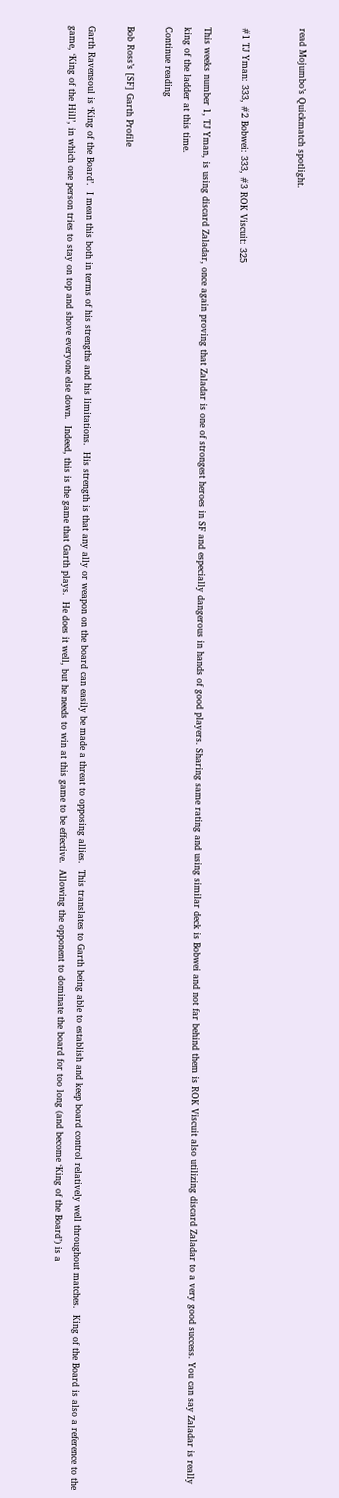read Mojumbo’s Quickmatch spotlight.


#1 TJ Yman: 333, #2 Bobwei: 333, #3 ROK Viscuit: 325

This weeks number 1, TJ Yman, is using discard Zaladar, once again proving that Zaladar is one of strongest heroes in SF and especially dangerous in hands of good players. Sharing same rating and using similar deck is Bobwei and not far behind them is ROK Viscuit also utilizing discard Zaladar to a very good success. You can say Zaladar is really king of the ladder at this time.
Continue reading

Bob Ross’s [SF] Garth Profile

Garth Ravensoul is ‘King of the Board’.  I mean this both in terms of his strengths and his limitations.  His strength is that any ally or weapon on the board can easily be made a threat to opposing allies.  This translates to Garth being able to establish and keep board control relatively well throughout matches.  King of the Board is also a reference to the game, ‘King of the Hill’, in which one person tries to stay on top and shove everyone else down.  Indeed, this is the game that Garth plays.  He does it well, but he needs to win at this game to be effective.  Allowing the opponent to dominate the board for too long (and become ‘King of the Board’) is a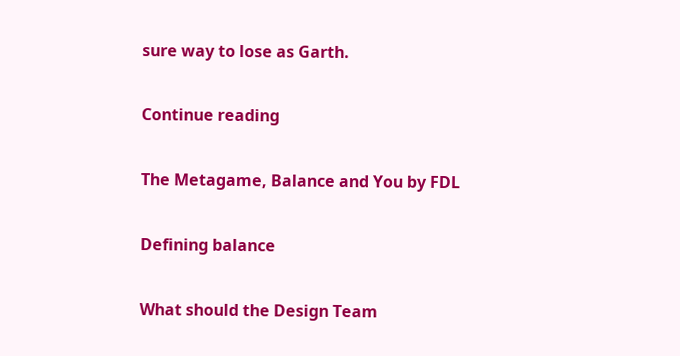sure way to lose as Garth.

Continue reading

The Metagame, Balance and You by FDL

Defining balance

What should the Design Team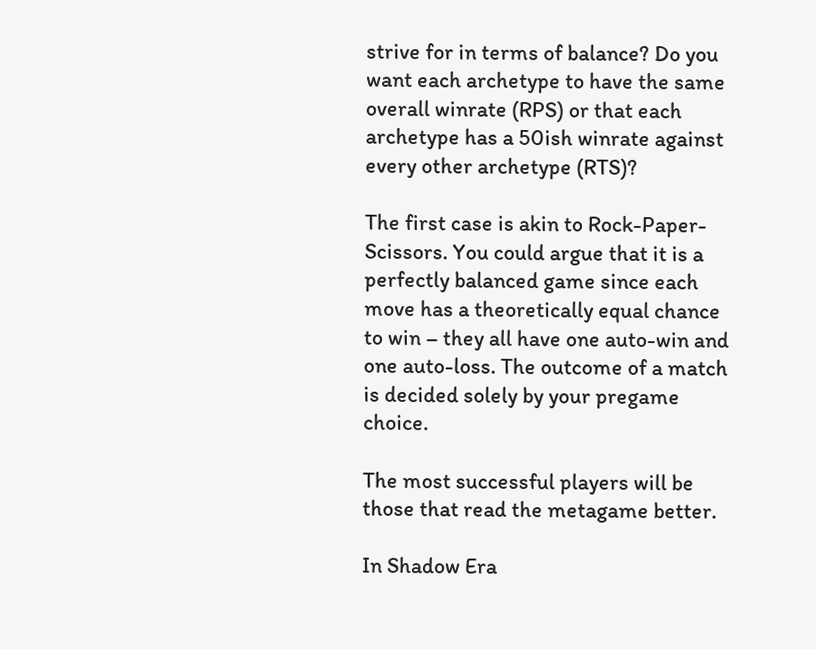strive for in terms of balance? Do you want each archetype to have the same overall winrate (RPS) or that each archetype has a 50ish winrate against every other archetype (RTS)?

The first case is akin to Rock-Paper-Scissors. You could argue that it is a perfectly balanced game since each move has a theoretically equal chance to win – they all have one auto-win and one auto-loss. The outcome of a match is decided solely by your pregame choice.

The most successful players will be those that read the metagame better.

In Shadow Era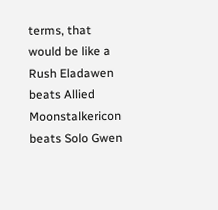terms, that would be like a Rush Eladawen beats Allied Moonstalkericon beats Solo Gwen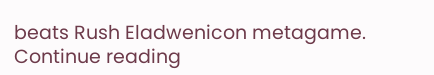beats Rush Eladwenicon metagame.
Continue reading